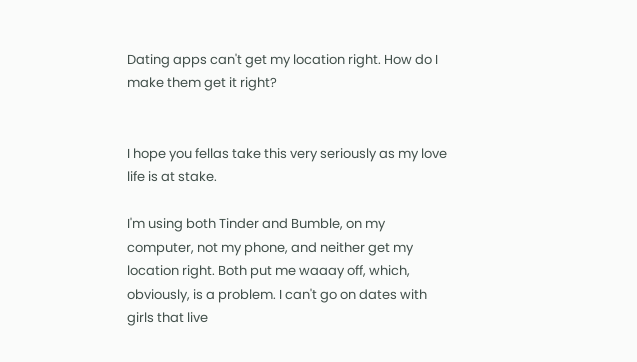Dating apps can't get my location right. How do I make them get it right?


I hope you fellas take this very seriously as my love life is at stake.

I'm using both Tinder and Bumble, on my computer, not my phone, and neither get my location right. Both put me waaay off, which, obviously, is a problem. I can't go on dates with girls that live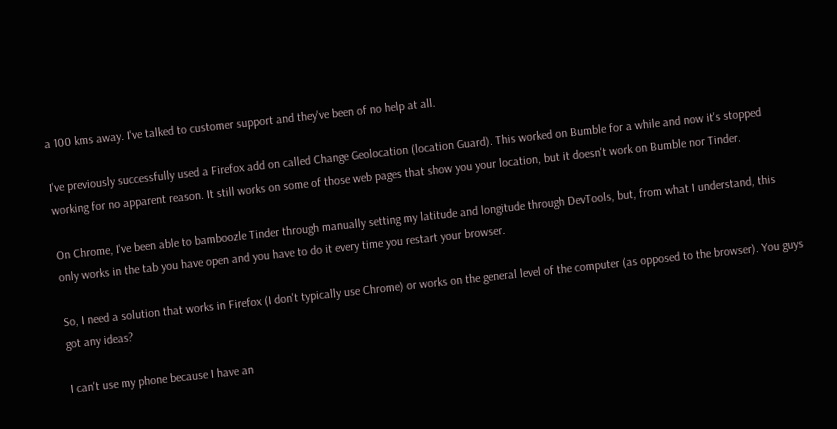a 100 kms away. I've talked to customer support and they've been of no help at all.

I've previously successfully used a Firefox add on called Change Geolocation (location Guard). This worked on Bumble for a while and now it's stopped working for no apparent reason. It still works on some of those web pages that show you your location, but it doesn't work on Bumble nor Tinder.

On Chrome, I've been able to bamboozle Tinder through manually setting my latitude and longitude through DevTools, but, from what I understand, this only works in the tab you have open and you have to do it every time you restart your browser.

So, I need a solution that works in Firefox (I don't typically use Chrome) or works on the general level of the computer (as opposed to the browser). You guys got any ideas?

I can't use my phone because I have an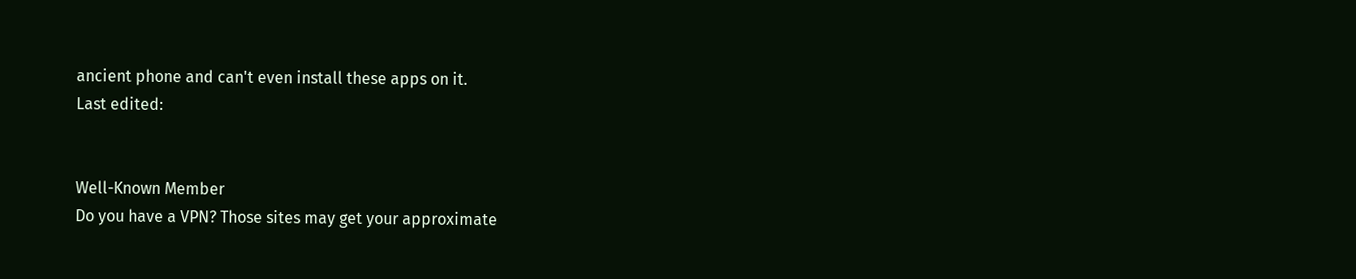ancient phone and can't even install these apps on it.
Last edited:


Well-Known Member
Do you have a VPN? Those sites may get your approximate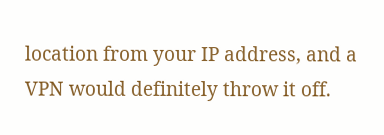location from your IP address, and a VPN would definitely throw it off.